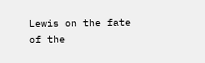Lewis on the fate of the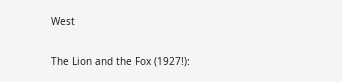West

The Lion and the Fox (1927!):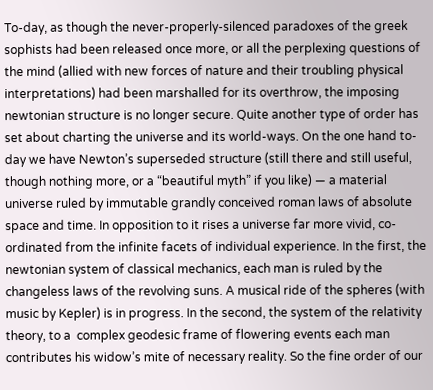To-day, as though the never-properly-silenced paradoxes of the greek sophists had been released once more, or all the perplexing questions of the mind (allied with new forces of nature and their troubling physical interpretations) had been marshalled for its overthrow, the imposing newtonian structure is no longer secure. Quite another type of order has set about charting the universe and its world-ways. On the one hand to-day we have Newton’s superseded structure (still there and still useful, though nothing more, or a “beautiful myth” if you like) — a material universe ruled by immutable grandly conceived roman laws of absolute space and time. In opposition to it rises a universe far more vivid, co-ordinated from the infinite facets of individual experience. In the first, the newtonian system of classical mechanics, each man is ruled by the changeless laws of the revolving suns. A musical ride of the spheres (with music by Kepler) is in progress. In the second, the system of the relativity theory, to a  complex geodesic frame of flowering events each man contributes his widow’s mite of necessary reality. So the fine order of our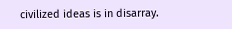civilized ideas is in disarray.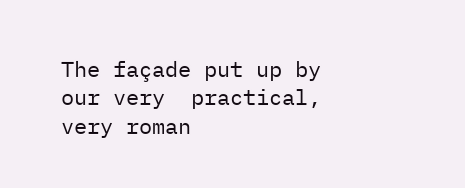The façade put up by our very  practical, very roman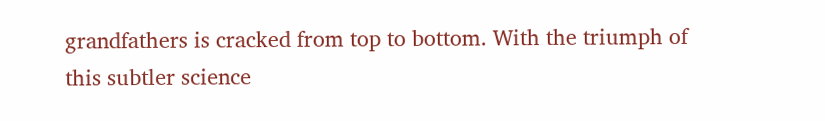grandfathers is cracked from top to bottom. With the triumph of this subtler science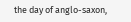the day of anglo-saxon,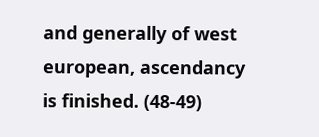and generally of west european, ascendancy is finished. (48-49)